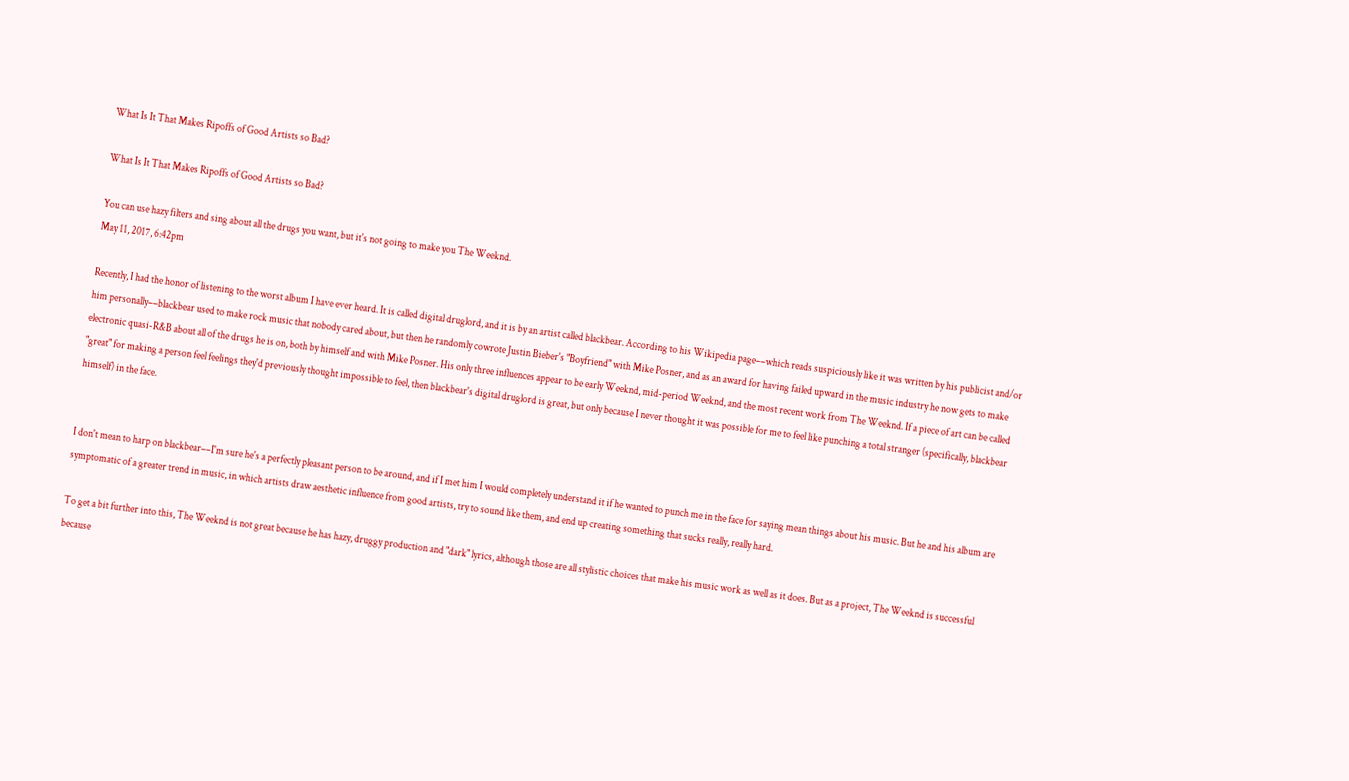What Is It That Makes Ripoffs of Good Artists so Bad?

What Is It That Makes Ripoffs of Good Artists so Bad?

You can use hazy filters and sing about all the drugs you want, but it's not going to make you The Weeknd.
May 11, 2017, 6:42pm

Recently, I had the honor of listening to the worst album I have ever heard. It is called digital druglord, and it is by an artist called blackbear. According to his Wikipedia page––which reads suspiciously like it was written by his publicist and/or him personally––blackbear used to make rock music that nobody cared about, but then he randomly cowrote Justin Bieber's "Boyfriend" with Mike Posner, and as an award for having failed upward in the music industry he now gets to make electronic quasi-R&B about all of the drugs he is on, both by himself and with Mike Posner. His only three influences appear to be early Weeknd, mid-period Weeknd, and the most recent work from The Weeknd. If a piece of art can be called "great" for making a person feel feelings they'd previously thought impossible to feel, then blackbear's digital druglord is great, but only because I never thought it was possible for me to feel like punching a total stranger (specifically, blackbear himself) in the face.


I don't mean to harp on blackbear––I'm sure he's a perfectly pleasant person to be around, and if I met him I would completely understand it if he wanted to punch me in the face for saying mean things about his music. But he and his album are symptomatic of a greater trend in music, in which artists draw aesthetic influence from good artists, try to sound like them, and end up creating something that sucks really, really hard.

To get a bit further into this, The Weeknd is not great because he has hazy, druggy production and "dark" lyrics, although those are all stylistic choices that make his music work as well as it does. But as a project, The Weeknd is successful because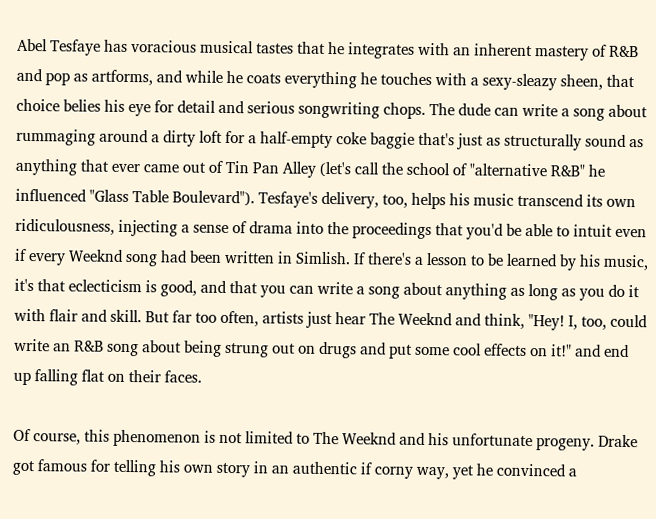Abel Tesfaye has voracious musical tastes that he integrates with an inherent mastery of R&B and pop as artforms, and while he coats everything he touches with a sexy-sleazy sheen, that choice belies his eye for detail and serious songwriting chops. The dude can write a song about rummaging around a dirty loft for a half-empty coke baggie that's just as structurally sound as anything that ever came out of Tin Pan Alley (let's call the school of "alternative R&B" he influenced "Glass Table Boulevard"). Tesfaye's delivery, too, helps his music transcend its own ridiculousness, injecting a sense of drama into the proceedings that you'd be able to intuit even if every Weeknd song had been written in Simlish. If there's a lesson to be learned by his music, it's that eclecticism is good, and that you can write a song about anything as long as you do it with flair and skill. But far too often, artists just hear The Weeknd and think, "Hey! I, too, could write an R&B song about being strung out on drugs and put some cool effects on it!" and end up falling flat on their faces.

Of course, this phenomenon is not limited to The Weeknd and his unfortunate progeny. Drake got famous for telling his own story in an authentic if corny way, yet he convinced a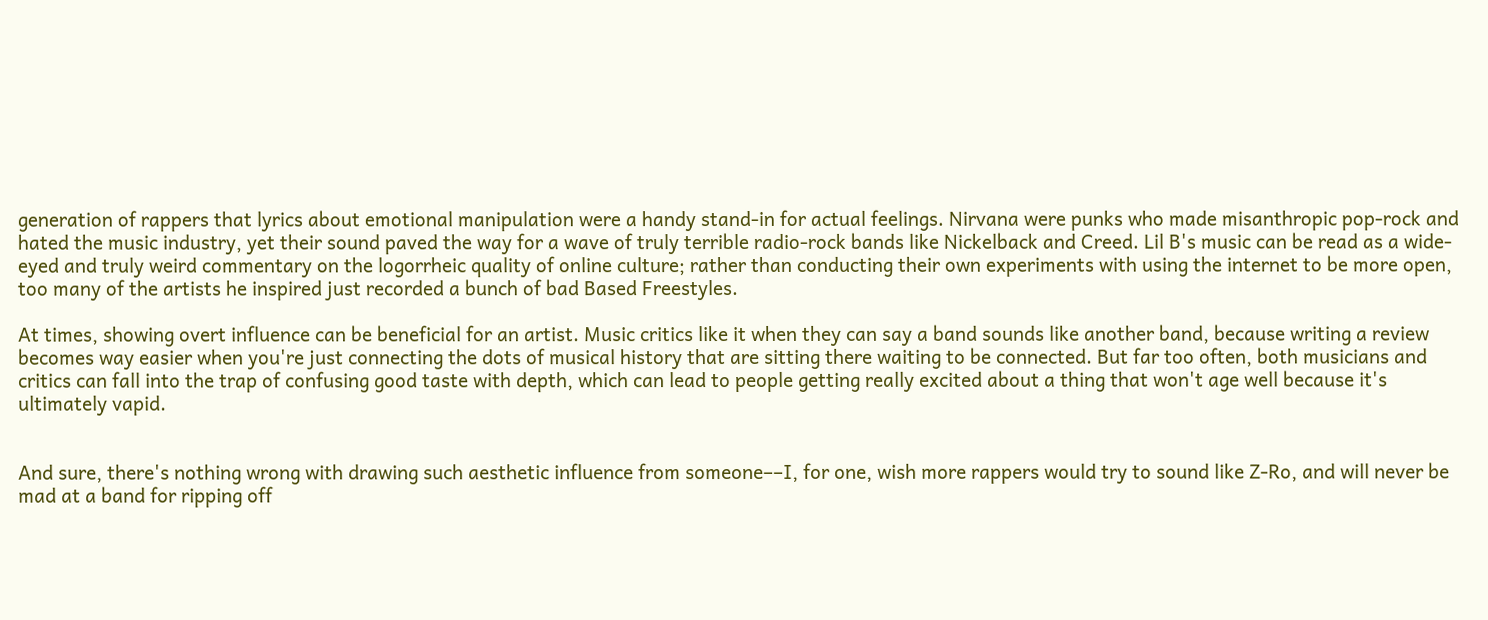generation of rappers that lyrics about emotional manipulation were a handy stand-in for actual feelings. Nirvana were punks who made misanthropic pop-rock and hated the music industry, yet their sound paved the way for a wave of truly terrible radio-rock bands like Nickelback and Creed. Lil B's music can be read as a wide-eyed and truly weird commentary on the logorrheic quality of online culture; rather than conducting their own experiments with using the internet to be more open, too many of the artists he inspired just recorded a bunch of bad Based Freestyles.

At times, showing overt influence can be beneficial for an artist. Music critics like it when they can say a band sounds like another band, because writing a review becomes way easier when you're just connecting the dots of musical history that are sitting there waiting to be connected. But far too often, both musicians and critics can fall into the trap of confusing good taste with depth, which can lead to people getting really excited about a thing that won't age well because it's ultimately vapid.


And sure, there's nothing wrong with drawing such aesthetic influence from someone––I, for one, wish more rappers would try to sound like Z-Ro, and will never be mad at a band for ripping off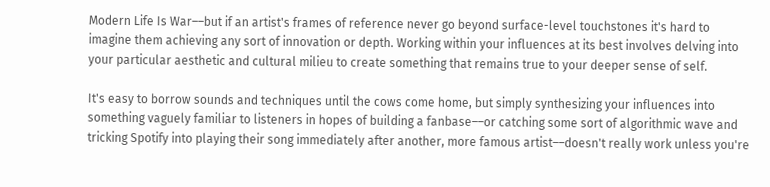Modern Life Is War––but if an artist's frames of reference never go beyond surface-level touchstones it's hard to imagine them achieving any sort of innovation or depth. Working within your influences at its best involves delving into your particular aesthetic and cultural milieu to create something that remains true to your deeper sense of self.

It's easy to borrow sounds and techniques until the cows come home, but simply synthesizing your influences into something vaguely familiar to listeners in hopes of building a fanbase––or catching some sort of algorithmic wave and tricking Spotify into playing their song immediately after another, more famous artist––doesn't really work unless you're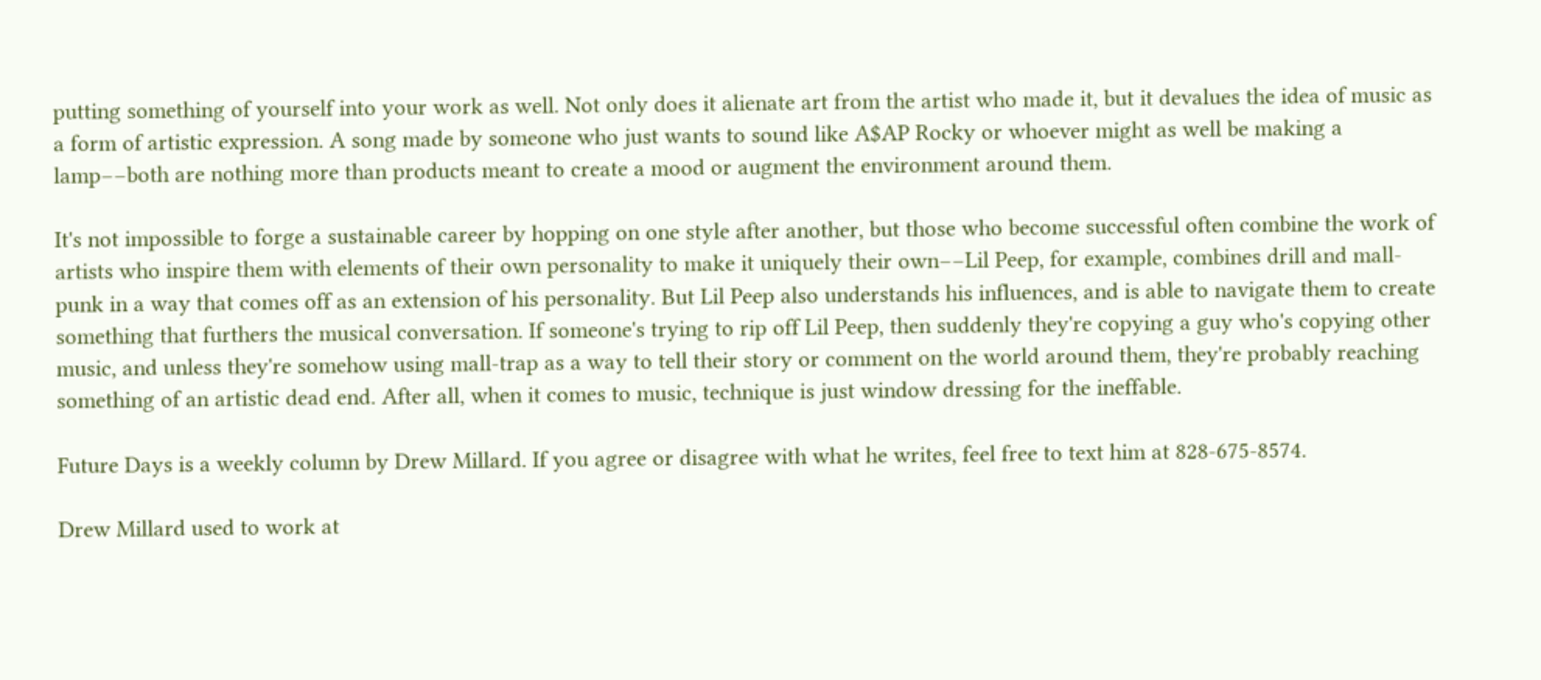putting something of yourself into your work as well. Not only does it alienate art from the artist who made it, but it devalues the idea of music as a form of artistic expression. A song made by someone who just wants to sound like A$AP Rocky or whoever might as well be making a lamp––both are nothing more than products meant to create a mood or augment the environment around them.

It's not impossible to forge a sustainable career by hopping on one style after another, but those who become successful often combine the work of artists who inspire them with elements of their own personality to make it uniquely their own––Lil Peep, for example, combines drill and mall-punk in a way that comes off as an extension of his personality. But Lil Peep also understands his influences, and is able to navigate them to create something that furthers the musical conversation. If someone's trying to rip off Lil Peep, then suddenly they're copying a guy who's copying other music, and unless they're somehow using mall-trap as a way to tell their story or comment on the world around them, they're probably reaching something of an artistic dead end. After all, when it comes to music, technique is just window dressing for the ineffable.

Future Days is a weekly column by Drew Millard. If you agree or disagree with what he writes, feel free to text him at 828-675-8574.

Drew Millard used to work at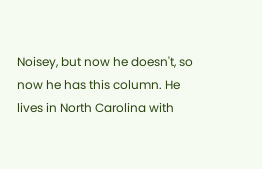Noisey, but now he doesn't, so now he has this column. He lives in North Carolina with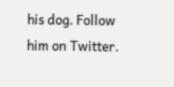his dog. Follow him on Twitter.